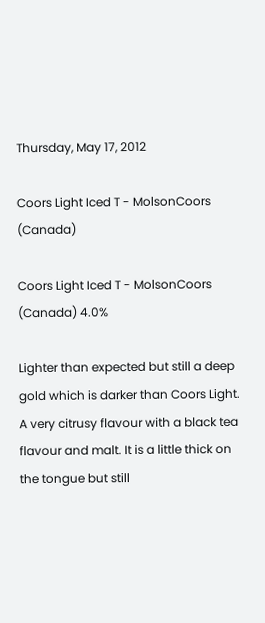Thursday, May 17, 2012

Coors Light Iced T - MolsonCoors (Canada)

Coors Light Iced T - MolsonCoors (Canada) 4.0%

Lighter than expected but still a deep gold which is darker than Coors Light. A very citrusy flavour with a black tea flavour and malt. It is a little thick on the tongue but still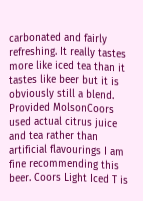carbonated and fairly refreshing. It really tastes more like iced tea than it tastes like beer but it is obviously still a blend. Provided MolsonCoors used actual citrus juice and tea rather than artificial flavourings I am fine recommending this beer. Coors Light Iced T is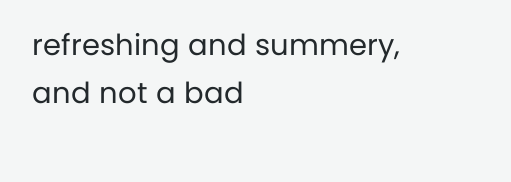refreshing and summery, and not a bad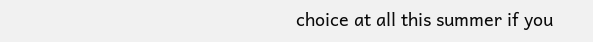choice at all this summer if you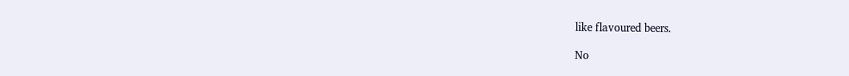like flavoured beers.

No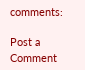comments:

Post a Comment